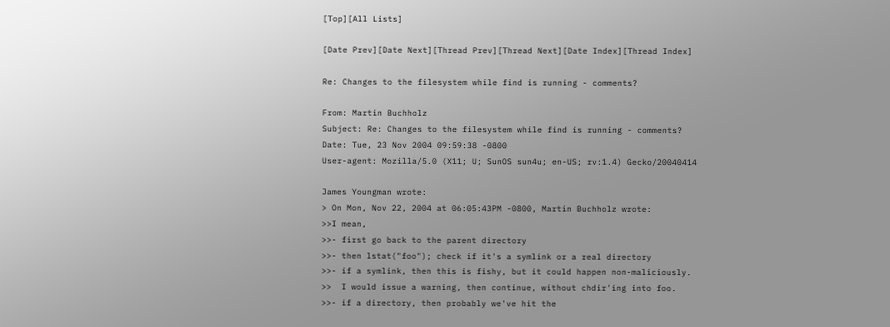[Top][All Lists]

[Date Prev][Date Next][Thread Prev][Thread Next][Date Index][Thread Index]

Re: Changes to the filesystem while find is running - comments?

From: Martin Buchholz
Subject: Re: Changes to the filesystem while find is running - comments?
Date: Tue, 23 Nov 2004 09:59:38 -0800
User-agent: Mozilla/5.0 (X11; U; SunOS sun4u; en-US; rv:1.4) Gecko/20040414

James Youngman wrote:
> On Mon, Nov 22, 2004 at 06:05:43PM -0800, Martin Buchholz wrote:
>>I mean,
>>- first go back to the parent directory
>>- then lstat("foo"); check if it's a symlink or a real directory
>>- if a symlink, then this is fishy, but it could happen non-maliciously.
>>  I would issue a warning, then continue, without chdir'ing into foo.
>>- if a directory, then probably we've hit the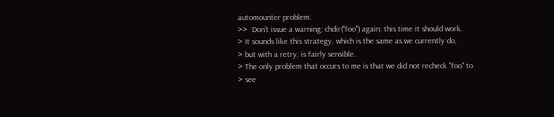automounter problem.
>>  Don't issue a warning; chdir("foo") again; this time it should work.
> It sounds like this strategy, which is the same as we currently do,
> but with a retry, is fairly sensible.
> The only problem that occurs to me is that we did not recheck "foo" to
> see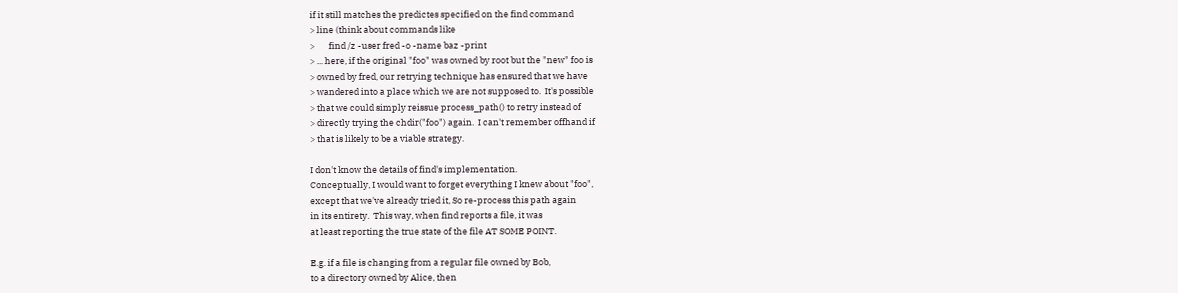if it still matches the predictes specified on the find command
> line (think about commands like
>       find /z -user fred -o -name baz -print
> ... here, if the original "foo" was owned by root but the "new" foo is
> owned by fred, our retrying technique has ensured that we have
> wandered into a place which we are not supposed to.  It's possible
> that we could simply reissue process_path() to retry instead of
> directly trying the chdir("foo") again.  I can't remember offhand if
> that is likely to be a viable strategy.

I don't know the details of find's implementation.
Conceptually, I would want to forget everything I knew about "foo",
except that we've already tried it, So re-process this path again
in its entirety.  This way, when find reports a file, it was
at least reporting the true state of the file AT SOME POINT.

E.g. if a file is changing from a regular file owned by Bob,
to a directory owned by Alice, then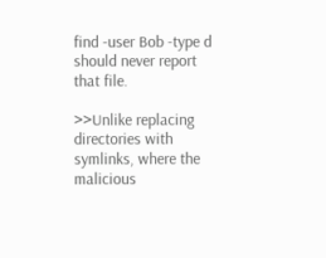find -user Bob -type d
should never report that file.

>>Unlike replacing directories with symlinks, where the malicious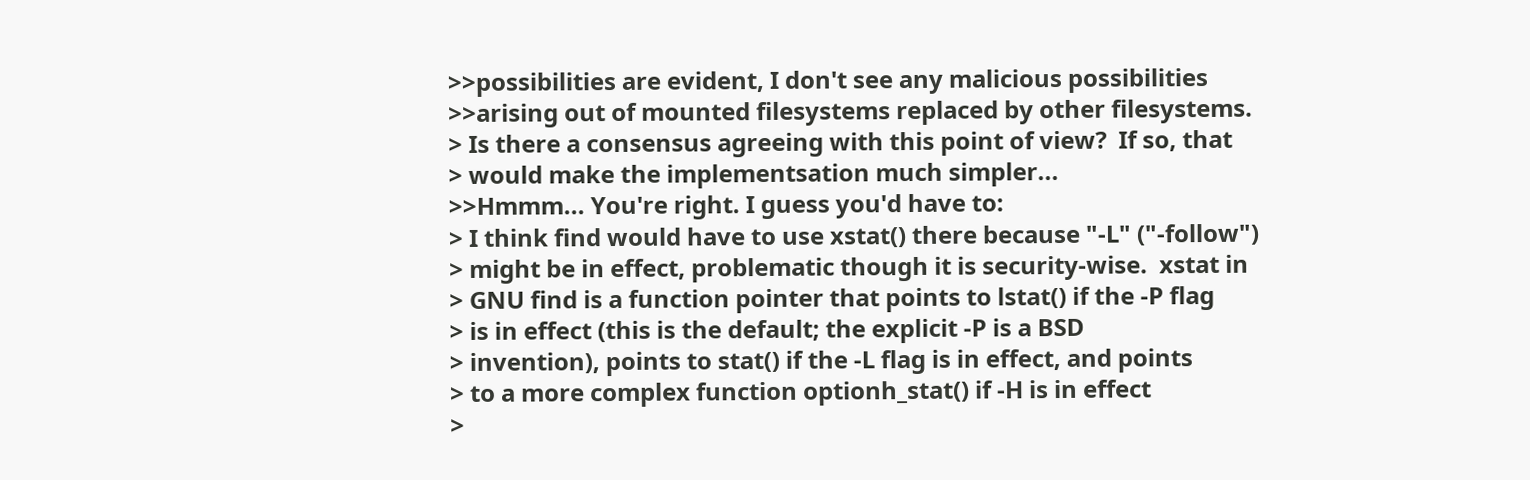>>possibilities are evident, I don't see any malicious possibilities
>>arising out of mounted filesystems replaced by other filesystems.
> Is there a consensus agreeing with this point of view?  If so, that
> would make the implementsation much simpler...
>>Hmmm... You're right. I guess you'd have to:
> I think find would have to use xstat() there because "-L" ("-follow")
> might be in effect, problematic though it is security-wise.  xstat in
> GNU find is a function pointer that points to lstat() if the -P flag
> is in effect (this is the default; the explicit -P is a BSD
> invention), points to stat() if the -L flag is in effect, and points
> to a more complex function optionh_stat() if -H is in effect
>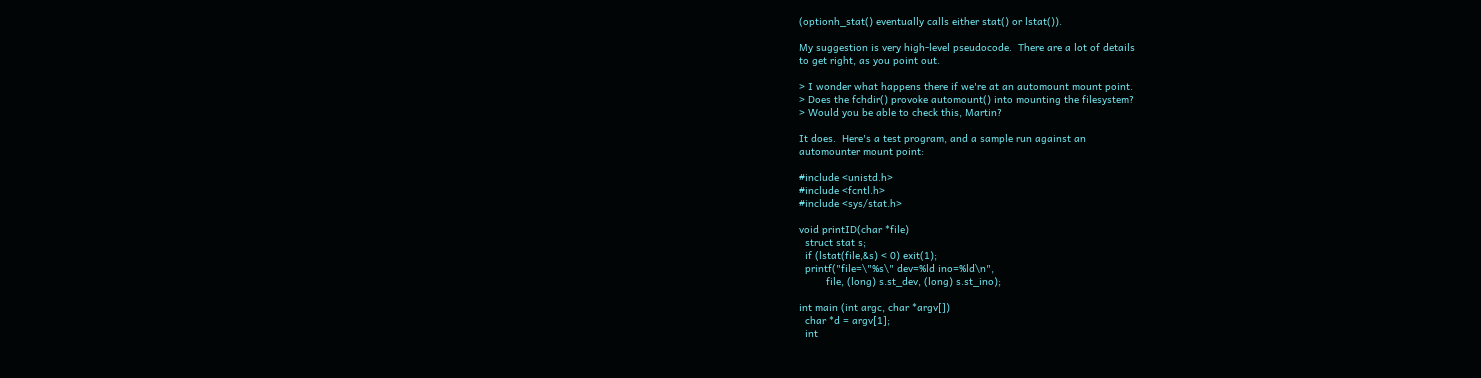(optionh_stat() eventually calls either stat() or lstat()).

My suggestion is very high-level pseudocode.  There are a lot of details
to get right, as you point out.

> I wonder what happens there if we're at an automount mount point.
> Does the fchdir() provoke automount() into mounting the filesystem?
> Would you be able to check this, Martin?

It does.  Here's a test program, and a sample run against an
automounter mount point:

#include <unistd.h>
#include <fcntl.h>
#include <sys/stat.h>

void printID(char *file)
  struct stat s;
  if (lstat(file,&s) < 0) exit(1);
  printf("file=\"%s\" dev=%ld ino=%ld\n",
         file, (long) s.st_dev, (long) s.st_ino);

int main (int argc, char *argv[])
  char *d = argv[1];
  int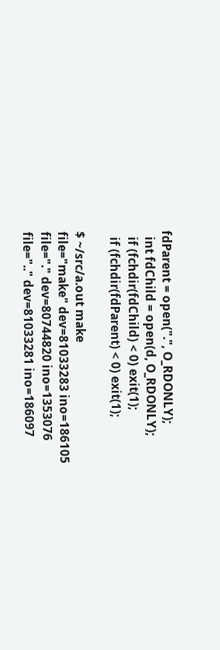fdParent = open(".", O_RDONLY);
  int fdChild = open(d, O_RDONLY);
  if (fchdir(fdChild) < 0) exit(1);
  if (fchdir(fdParent) < 0) exit(1);

$ ~/src/a.out make
file="make" dev=81033283 ino=186105
file="." dev=80744820 ino=1353076
file=".." dev=81033281 ino=186097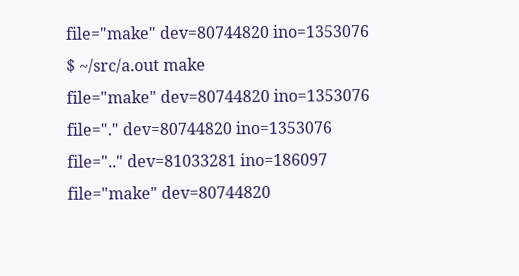file="make" dev=80744820 ino=1353076
$ ~/src/a.out make
file="make" dev=80744820 ino=1353076
file="." dev=80744820 ino=1353076
file=".." dev=81033281 ino=186097
file="make" dev=80744820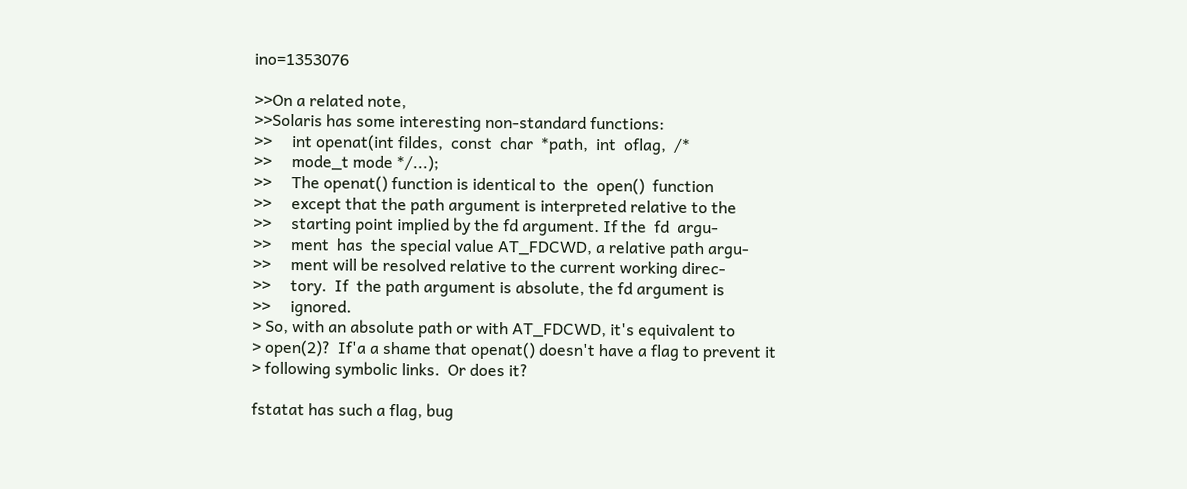ino=1353076

>>On a related note,
>>Solaris has some interesting non-standard functions:
>>     int openat(int fildes,  const  char  *path,  int  oflag,  /*
>>     mode_t mode */...);
>>     The openat() function is identical to  the  open()  function
>>     except that the path argument is interpreted relative to the
>>     starting point implied by the fd argument. If the  fd  argu-
>>     ment  has  the special value AT_FDCWD, a relative path argu-
>>     ment will be resolved relative to the current working direc-
>>     tory.  If  the path argument is absolute, the fd argument is
>>     ignored.
> So, with an absolute path or with AT_FDCWD, it's equivalent to
> open(2)?  If'a a shame that openat() doesn't have a flag to prevent it
> following symbolic links.  Or does it?

fstatat has such a flag, bug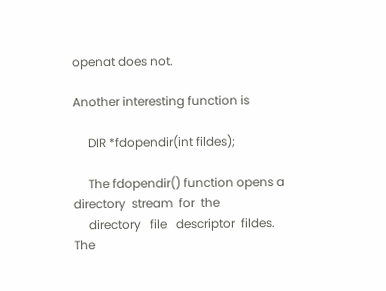openat does not.

Another interesting function is

     DIR *fdopendir(int fildes);

     The fdopendir() function opens a directory  stream  for  the
     directory   file   descriptor  fildes.  The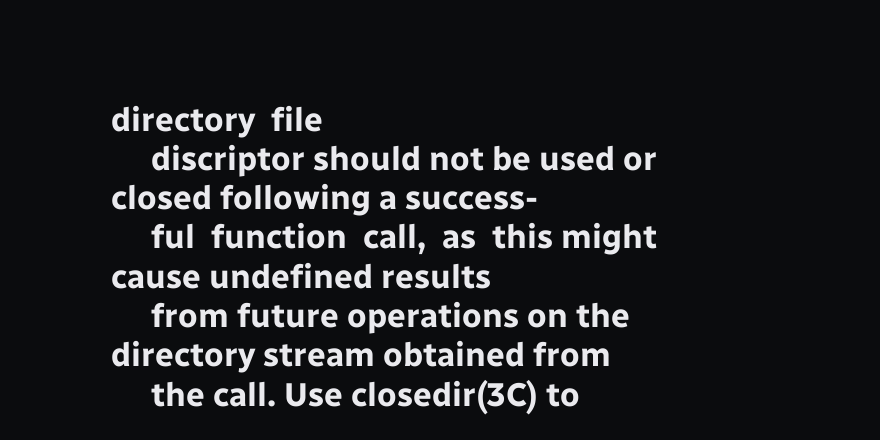directory  file
     discriptor should not be used or closed following a success-
     ful  function  call,  as  this might cause undefined results
     from future operations on the directory stream obtained from
     the call. Use closedir(3C) to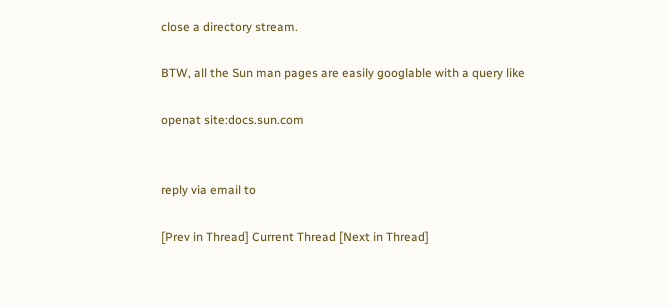close a directory stream.

BTW, all the Sun man pages are easily googlable with a query like

openat site:docs.sun.com


reply via email to

[Prev in Thread] Current Thread [Next in Thread]